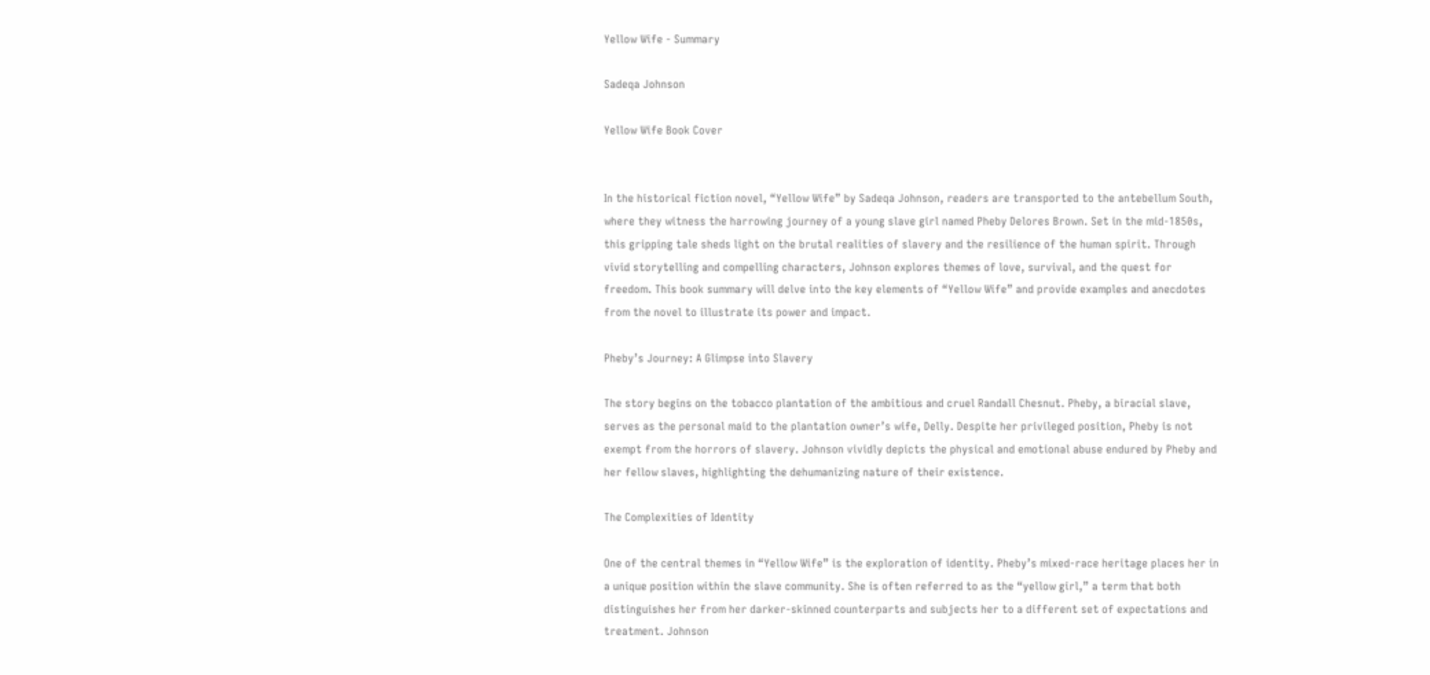Yellow Wife - Summary

Sadeqa Johnson

Yellow Wife Book Cover


In the historical fiction novel, “Yellow Wife” by Sadeqa Johnson, readers are transported to the antebellum South, where they witness the harrowing journey of a young slave girl named Pheby Delores Brown. Set in the mid-1850s, this gripping tale sheds light on the brutal realities of slavery and the resilience of the human spirit. Through vivid storytelling and compelling characters, Johnson explores themes of love, survival, and the quest for freedom. This book summary will delve into the key elements of “Yellow Wife” and provide examples and anecdotes from the novel to illustrate its power and impact.

Pheby’s Journey: A Glimpse into Slavery

The story begins on the tobacco plantation of the ambitious and cruel Randall Chesnut. Pheby, a biracial slave, serves as the personal maid to the plantation owner’s wife, Delly. Despite her privileged position, Pheby is not exempt from the horrors of slavery. Johnson vividly depicts the physical and emotional abuse endured by Pheby and her fellow slaves, highlighting the dehumanizing nature of their existence.

The Complexities of Identity

One of the central themes in “Yellow Wife” is the exploration of identity. Pheby’s mixed-race heritage places her in a unique position within the slave community. She is often referred to as the “yellow girl,” a term that both distinguishes her from her darker-skinned counterparts and subjects her to a different set of expectations and treatment. Johnson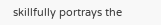skillfully portrays the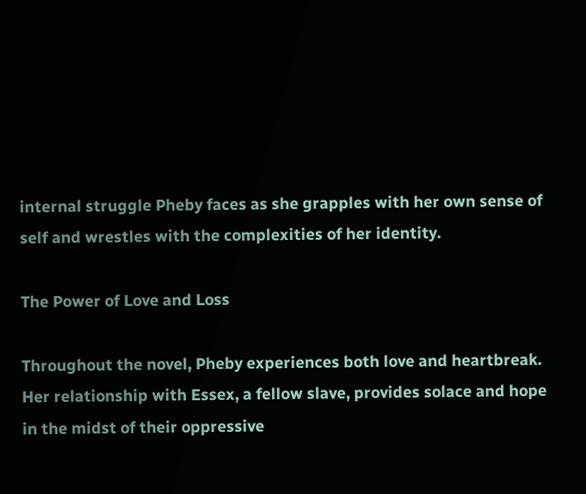internal struggle Pheby faces as she grapples with her own sense of self and wrestles with the complexities of her identity.

The Power of Love and Loss

Throughout the novel, Pheby experiences both love and heartbreak. Her relationship with Essex, a fellow slave, provides solace and hope in the midst of their oppressive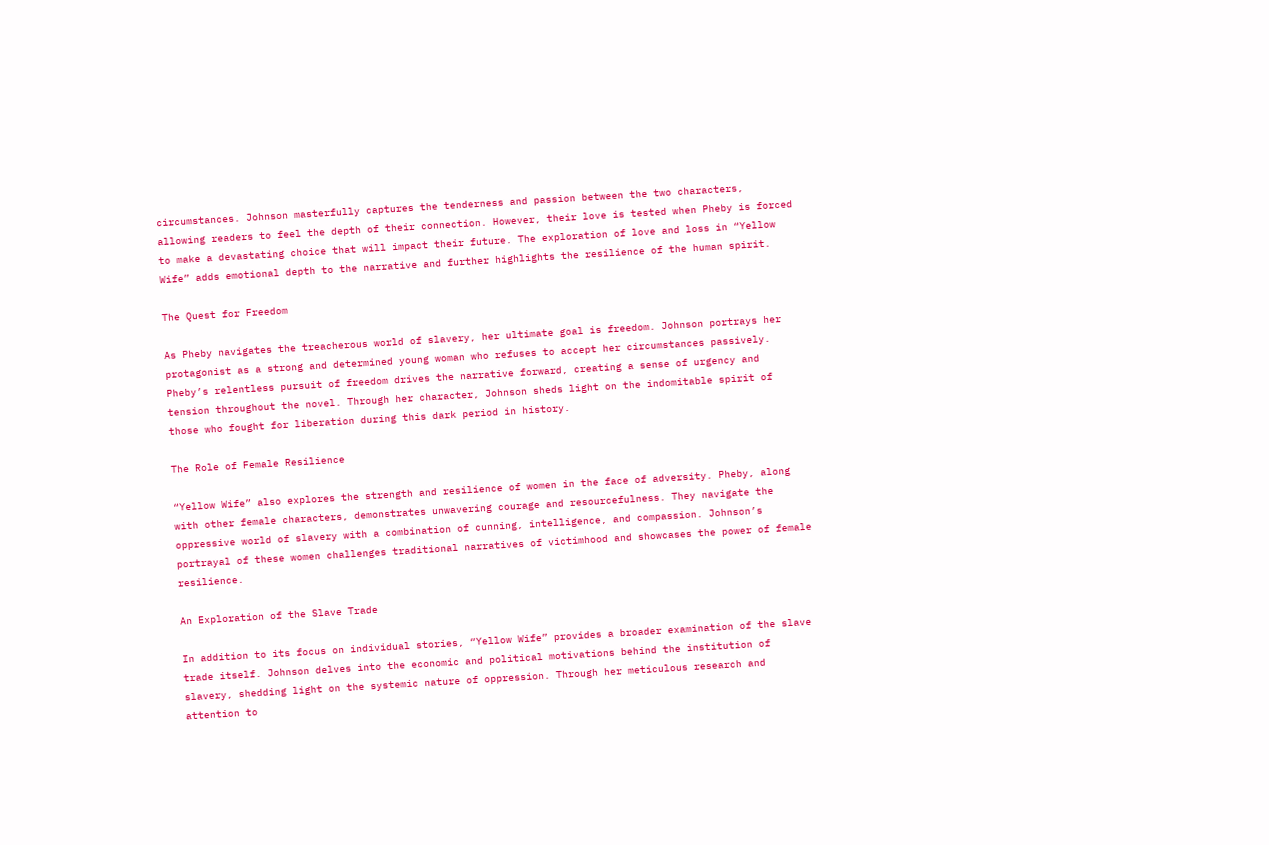circumstances. Johnson masterfully captures the tenderness and passion between the two characters, allowing readers to feel the depth of their connection. However, their love is tested when Pheby is forced to make a devastating choice that will impact their future. The exploration of love and loss in “Yellow Wife” adds emotional depth to the narrative and further highlights the resilience of the human spirit.

The Quest for Freedom

As Pheby navigates the treacherous world of slavery, her ultimate goal is freedom. Johnson portrays her protagonist as a strong and determined young woman who refuses to accept her circumstances passively. Pheby’s relentless pursuit of freedom drives the narrative forward, creating a sense of urgency and tension throughout the novel. Through her character, Johnson sheds light on the indomitable spirit of those who fought for liberation during this dark period in history.

The Role of Female Resilience

“Yellow Wife” also explores the strength and resilience of women in the face of adversity. Pheby, along with other female characters, demonstrates unwavering courage and resourcefulness. They navigate the oppressive world of slavery with a combination of cunning, intelligence, and compassion. Johnson’s portrayal of these women challenges traditional narratives of victimhood and showcases the power of female resilience.

An Exploration of the Slave Trade

In addition to its focus on individual stories, “Yellow Wife” provides a broader examination of the slave trade itself. Johnson delves into the economic and political motivations behind the institution of slavery, shedding light on the systemic nature of oppression. Through her meticulous research and attention to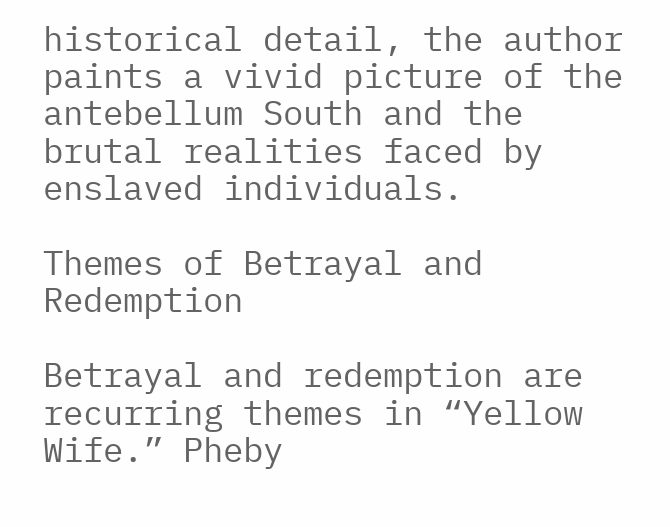historical detail, the author paints a vivid picture of the antebellum South and the brutal realities faced by enslaved individuals.

Themes of Betrayal and Redemption

Betrayal and redemption are recurring themes in “Yellow Wife.” Pheby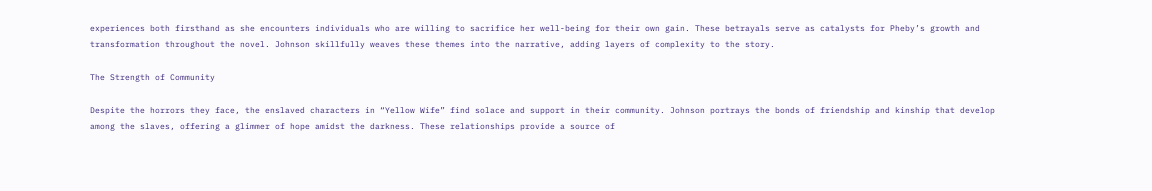experiences both firsthand as she encounters individuals who are willing to sacrifice her well-being for their own gain. These betrayals serve as catalysts for Pheby’s growth and transformation throughout the novel. Johnson skillfully weaves these themes into the narrative, adding layers of complexity to the story.

The Strength of Community

Despite the horrors they face, the enslaved characters in “Yellow Wife” find solace and support in their community. Johnson portrays the bonds of friendship and kinship that develop among the slaves, offering a glimmer of hope amidst the darkness. These relationships provide a source of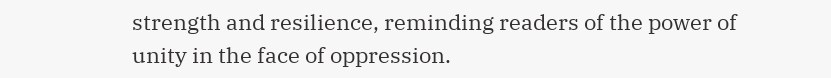strength and resilience, reminding readers of the power of unity in the face of oppression.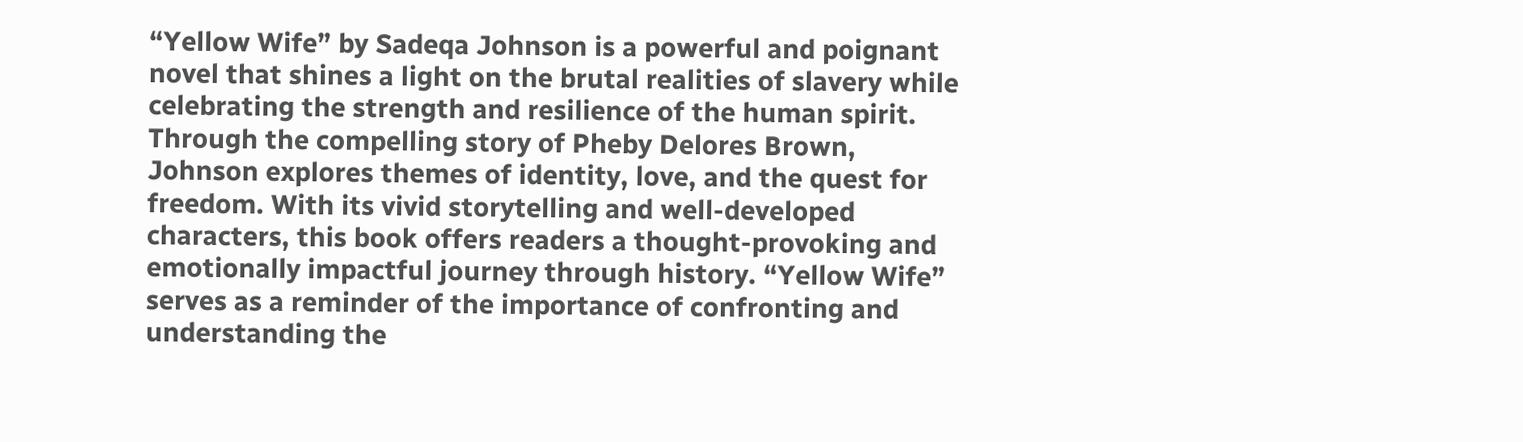“Yellow Wife” by Sadeqa Johnson is a powerful and poignant novel that shines a light on the brutal realities of slavery while celebrating the strength and resilience of the human spirit. Through the compelling story of Pheby Delores Brown, Johnson explores themes of identity, love, and the quest for freedom. With its vivid storytelling and well-developed characters, this book offers readers a thought-provoking and emotionally impactful journey through history. “Yellow Wife” serves as a reminder of the importance of confronting and understanding the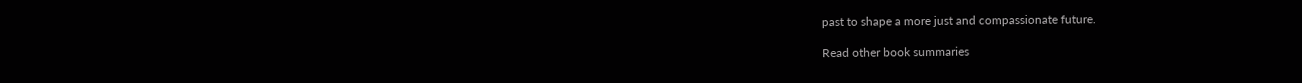past to shape a more just and compassionate future.

Read other book summaries